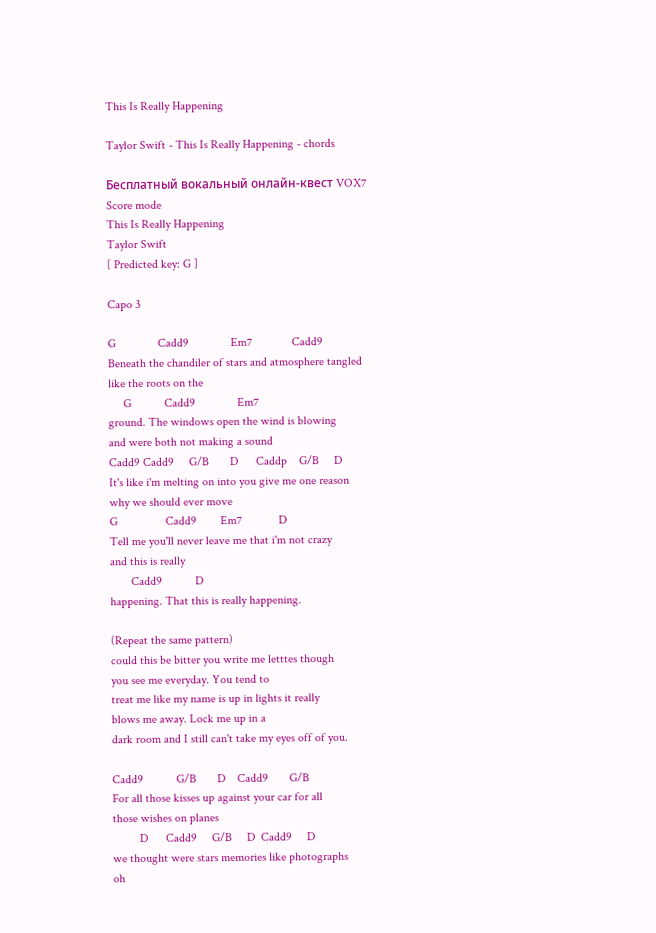This Is Really Happening

Taylor Swift - This Is Really Happening - chords

Бесплатный вокальный онлайн-квест VOX7
Score mode
This Is Really Happening
Taylor Swift
[ Predicted key: G ]

Capo 3

G              Cadd9              Em7             Cadd9
Beneath the chandiler of stars and atmosphere tangled
like the roots on the
     G           Cadd9              Em7
ground. The windows open the wind is blowing
and were both not making a sound
Cadd9 Cadd9     G/B       D      Caddp    G/B     D
It's like i'm melting on into you give me one reason
why we should ever move
G                Cadd9        Em7            D
Tell me you'll never leave me that i'm not crazy
and this is really
       Cadd9           D
happening. That this is really happening.

(Repeat the same pattern)
could this be bitter you write me letttes though
you see me everyday. You tend to
treat me like my name is up in lights it really
blows me away. Lock me up in a
dark room and I still can't take my eyes off of you.

Cadd9           G/B       D    Cadd9       G/B
For all those kisses up against your car for all
those wishes on planes
         D      Cadd9     G/B     D  Cadd9     D
we thought were stars memories like photographs
oh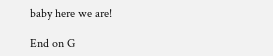baby here we are!

End on G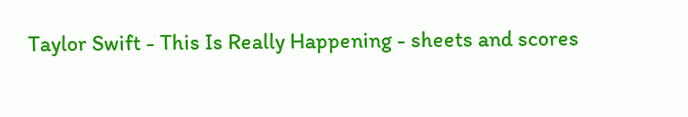Taylor Swift - This Is Really Happening - sheets and scores